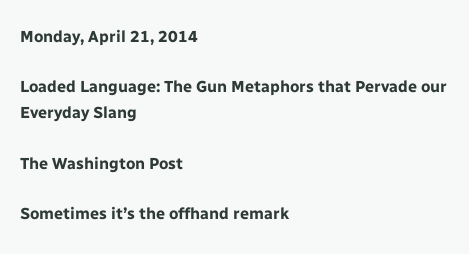Monday, April 21, 2014

Loaded Language: The Gun Metaphors that Pervade our Everyday Slang

The Washington Post

Sometimes it’s the offhand remark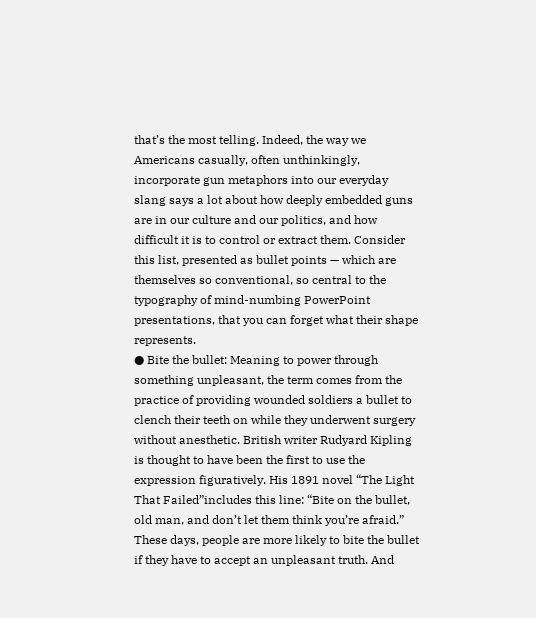that’s the most telling. Indeed, the way we Americans casually, often unthinkingly, incorporate gun metaphors into our everyday slang says a lot about how deeply embedded guns are in our culture and our politics, and how difficult it is to control or extract them. Consider this list, presented as bullet points — which are themselves so conventional, so central to the typography of mind-numbing PowerPoint presentations, that you can forget what their shape represents.
● Bite the bullet: Meaning to power through something unpleasant, the term comes from the practice of providing wounded soldiers a bullet to clench their teeth on while they underwent surgery without anesthetic. British writer Rudyard Kipling is thought to have been the first to use the expression figuratively. His 1891 novel “The Light That Failed”includes this line: “Bite on the bullet, old man, and don’t let them think you’re afraid.” These days, people are more likely to bite the bullet if they have to accept an unpleasant truth. And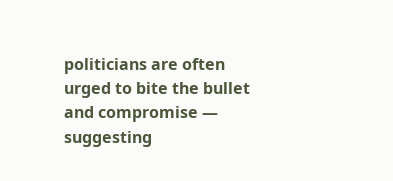politicians are often urged to bite the bullet and compromise — suggesting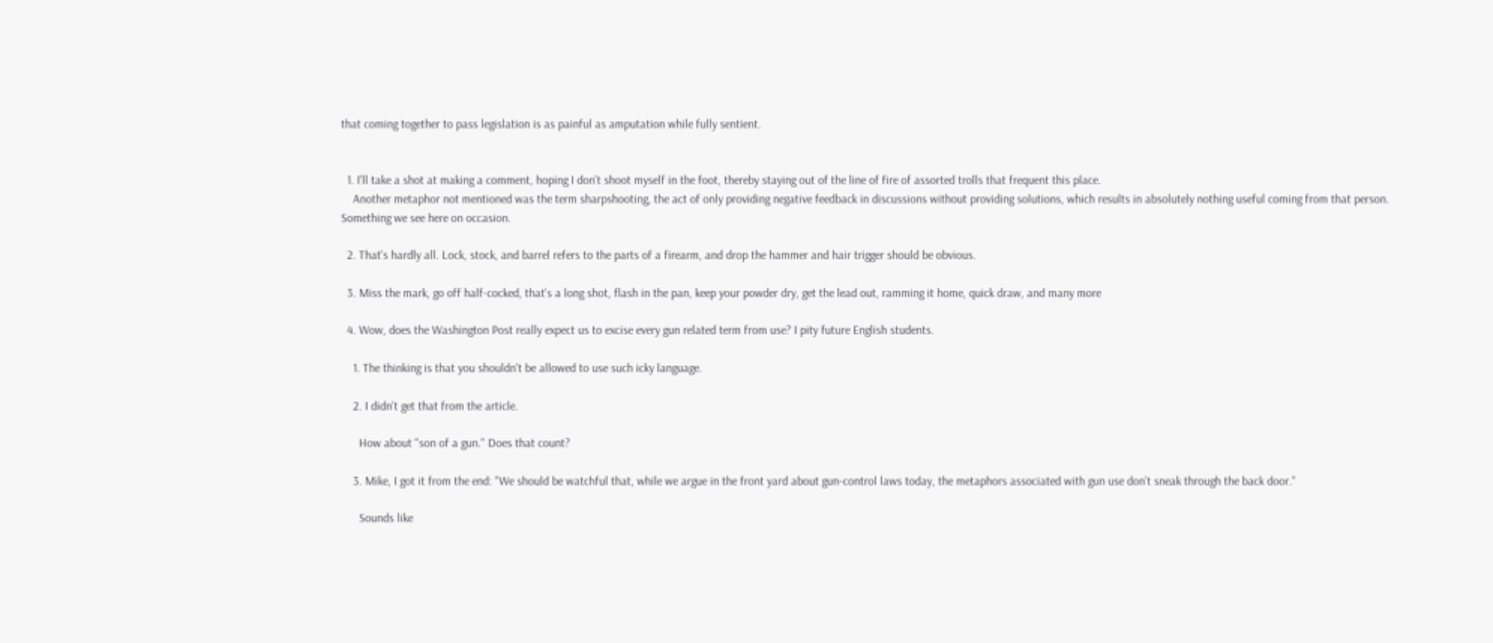that coming together to pass legislation is as painful as amputation while fully sentient.


  1. I'll take a shot at making a comment, hoping I don't shoot myself in the foot, thereby staying out of the line of fire of assorted trolls that frequent this place.
    Another metaphor not mentioned was the term sharpshooting, the act of only providing negative feedback in discussions without providing solutions, which results in absolutely nothing useful coming from that person. Something we see here on occasion.

  2. That's hardly all. Lock, stock, and barrel refers to the parts of a firearm, and drop the hammer and hair trigger should be obvious.

  3. Miss the mark, go off half-cocked, that's a long shot, flash in the pan, keep your powder dry, get the lead out, ramming it home, quick draw, and many more

  4. Wow, does the Washington Post really expect us to excise every gun related term from use? I pity future English students.

    1. The thinking is that you shouldn't be allowed to use such icky language.

    2. I didn't get that from the article.

      How about "son of a gun." Does that count?

    3. Mike, I got it from the end: "We should be watchful that, while we argue in the front yard about gun-control laws today, the metaphors associated with gun use don’t sneak through the back door."

      Sounds like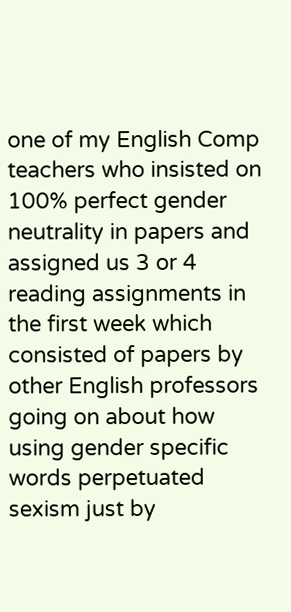one of my English Comp teachers who insisted on 100% perfect gender neutrality in papers and assigned us 3 or 4 reading assignments in the first week which consisted of papers by other English professors going on about how using gender specific words perpetuated sexism just by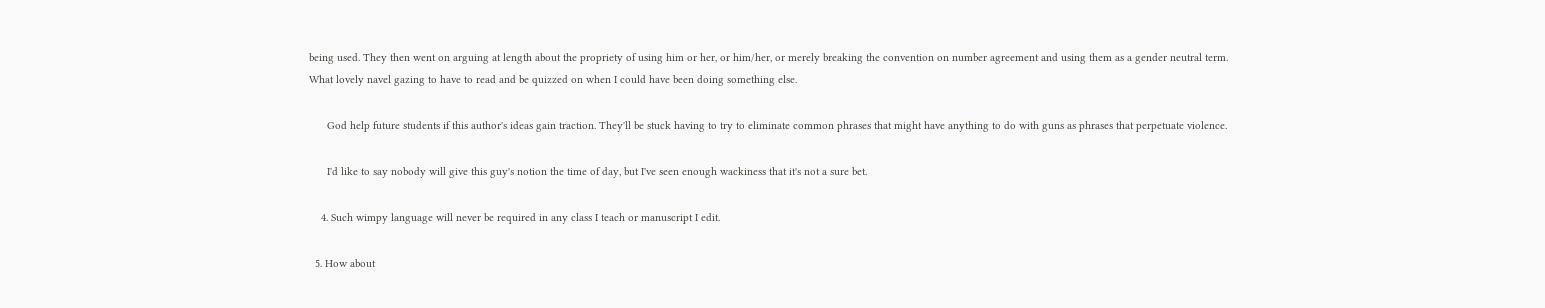being used. They then went on arguing at length about the propriety of using him or her, or him/her, or merely breaking the convention on number agreement and using them as a gender neutral term. What lovely navel gazing to have to read and be quizzed on when I could have been doing something else.

      God help future students if this author's ideas gain traction. They'll be stuck having to try to eliminate common phrases that might have anything to do with guns as phrases that perpetuate violence.

      I'd like to say nobody will give this guy's notion the time of day, but I've seen enough wackiness that it's not a sure bet.

    4. Such wimpy language will never be required in any class I teach or manuscript I edit.

  5. How about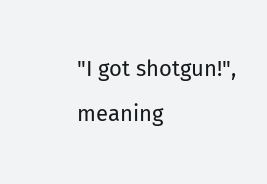"I got shotgun!", meaning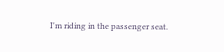I'm riding in the passenger seat.